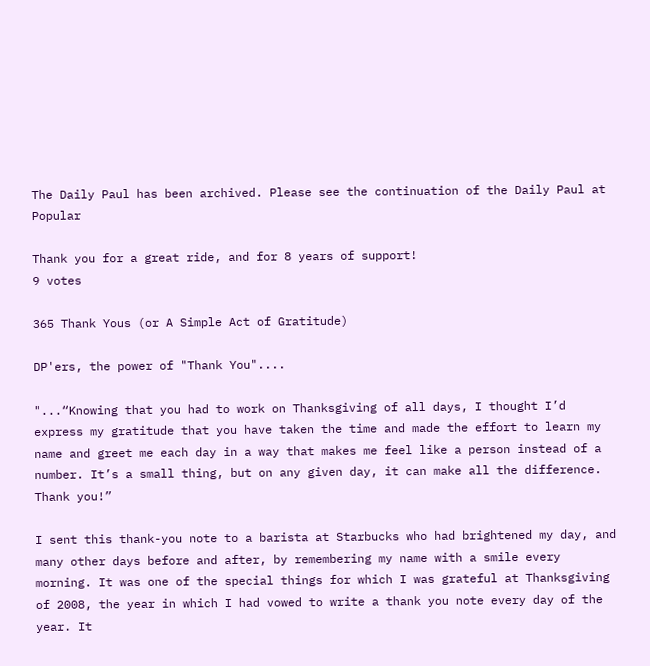The Daily Paul has been archived. Please see the continuation of the Daily Paul at Popular

Thank you for a great ride, and for 8 years of support!
9 votes

365 Thank Yous (or A Simple Act of Gratitude)

DP'ers, the power of "Thank You"....

"...“Knowing that you had to work on Thanksgiving of all days, I thought I’d express my gratitude that you have taken the time and made the effort to learn my name and greet me each day in a way that makes me feel like a person instead of a number. It’s a small thing, but on any given day, it can make all the difference. Thank you!”

I sent this thank-you note to a barista at Starbucks who had brightened my day, and many other days before and after, by remembering my name with a smile every morning. It was one of the special things for which I was grateful at Thanksgiving of 2008, the year in which I had vowed to write a thank you note every day of the year. It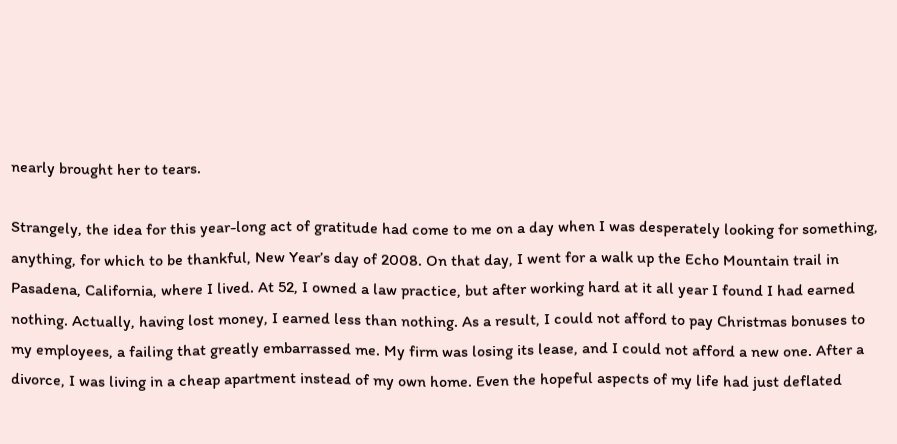nearly brought her to tears.

Strangely, the idea for this year-long act of gratitude had come to me on a day when I was desperately looking for something, anything, for which to be thankful, New Year’s day of 2008. On that day, I went for a walk up the Echo Mountain trail in Pasadena, California, where I lived. At 52, I owned a law practice, but after working hard at it all year I found I had earned nothing. Actually, having lost money, I earned less than nothing. As a result, I could not afford to pay Christmas bonuses to my employees, a failing that greatly embarrassed me. My firm was losing its lease, and I could not afford a new one. After a divorce, I was living in a cheap apartment instead of my own home. Even the hopeful aspects of my life had just deflated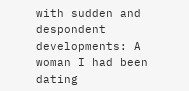with sudden and despondent developments: A woman I had been dating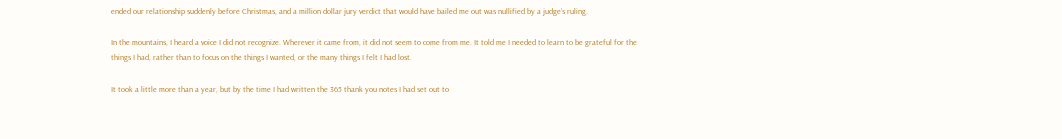ended our relationship suddenly before Christmas, and a million dollar jury verdict that would have bailed me out was nullified by a judge’s ruling.

In the mountains, I heard a voice I did not recognize. Wherever it came from, it did not seem to come from me. It told me I needed to learn to be grateful for the things I had, rather than to focus on the things I wanted, or the many things I felt I had lost.

It took a little more than a year, but by the time I had written the 365 thank you notes I had set out to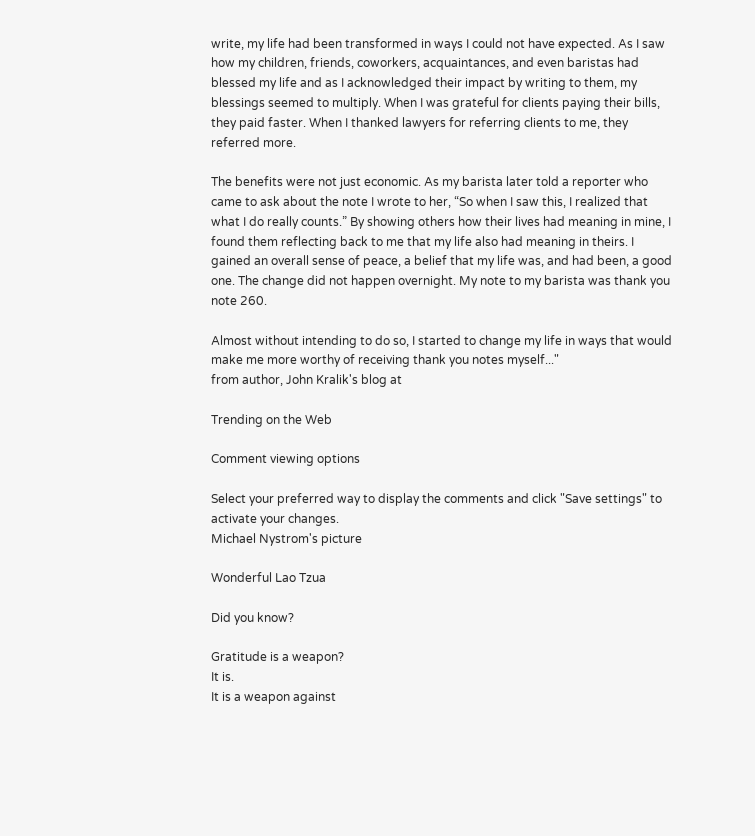write, my life had been transformed in ways I could not have expected. As I saw how my children, friends, coworkers, acquaintances, and even baristas had blessed my life and as I acknowledged their impact by writing to them, my blessings seemed to multiply. When I was grateful for clients paying their bills, they paid faster. When I thanked lawyers for referring clients to me, they referred more.

The benefits were not just economic. As my barista later told a reporter who came to ask about the note I wrote to her, “So when I saw this, I realized that what I do really counts.” By showing others how their lives had meaning in mine, I found them reflecting back to me that my life also had meaning in theirs. I gained an overall sense of peace, a belief that my life was, and had been, a good one. The change did not happen overnight. My note to my barista was thank you note 260.

Almost without intending to do so, I started to change my life in ways that would make me more worthy of receiving thank you notes myself..."
from author, John Kralik's blog at

Trending on the Web

Comment viewing options

Select your preferred way to display the comments and click "Save settings" to activate your changes.
Michael Nystrom's picture

Wonderful Lao Tzua

Did you know?

Gratitude is a weapon?
It is.
It is a weapon against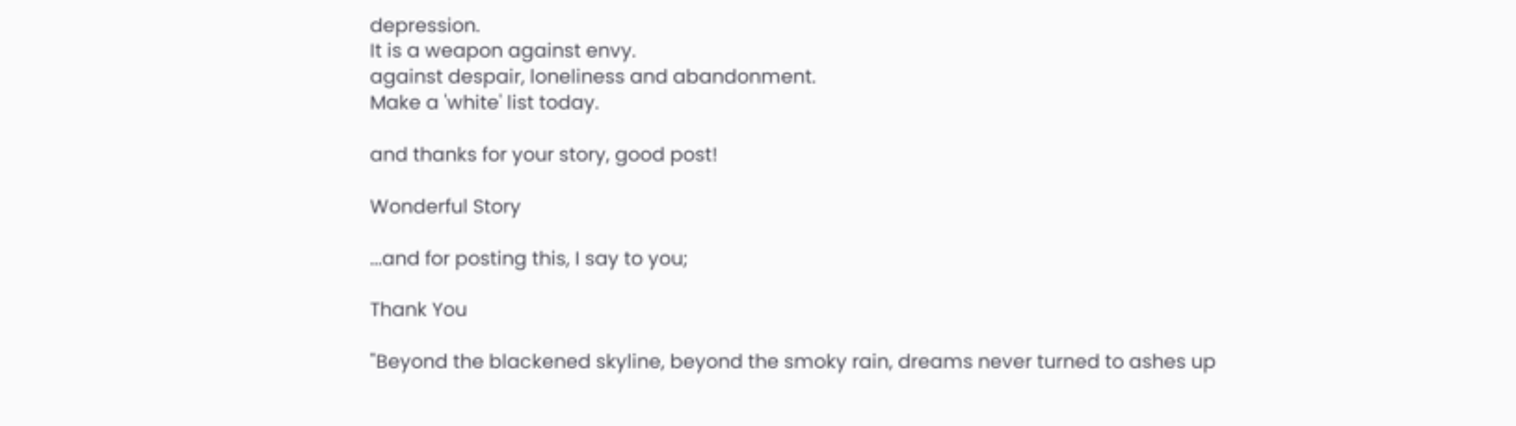depression.
It is a weapon against envy.
against despair, loneliness and abandonment.
Make a 'white' list today.

and thanks for your story, good post!

Wonderful Story

...and for posting this, I say to you;

Thank You

"Beyond the blackened skyline, beyond the smoky rain, dreams never turned to ashes up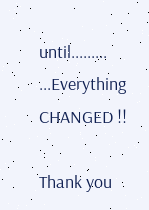until.........
...Everything CHANGED !!

Thank you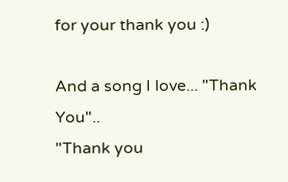for your thank you :)

And a song I love... "Thank You"..
"Thank you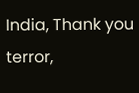India, Thank you terror,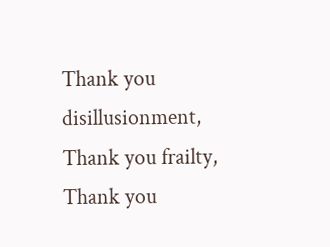Thank you disillusionment, Thank you frailty, Thank you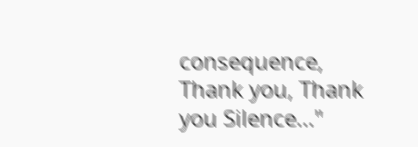consequence, Thank you, Thank you Silence..."